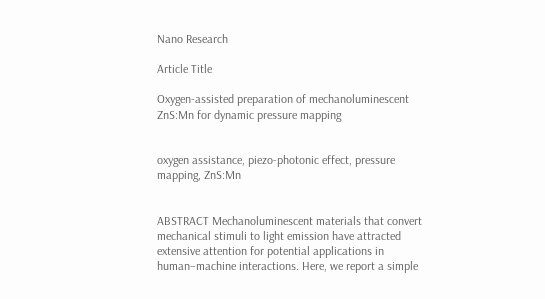Nano Research

Article Title

Oxygen-assisted preparation of mechanoluminescent ZnS:Mn for dynamic pressure mapping


oxygen assistance, piezo-photonic effect, pressure mapping, ZnS:Mn


ABSTRACT Mechanoluminescent materials that convert mechanical stimuli to light emission have attracted extensive attention for potential applications in human–machine interactions. Here, we report a simple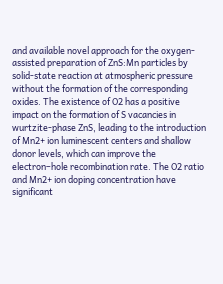and available novel approach for the oxygen-assisted preparation of ZnS:Mn particles by solid-state reaction at atmospheric pressure without the formation of the corresponding oxides. The existence of O2 has a positive impact on the formation of S vacancies in wurtzite-phase ZnS, leading to the introduction of Mn2+ ion luminescent centers and shallow donor levels, which can improve the electron–hole recombination rate. The O2 ratio and Mn2+ ion doping concentration have significant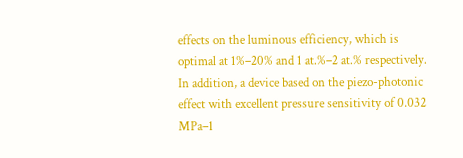effects on the luminous efficiency, which is optimal at 1%–20% and 1 at.%–2 at.% respectively. In addition, a device based on the piezo-photonic effect with excellent pressure sensitivity of 0.032 MPa–1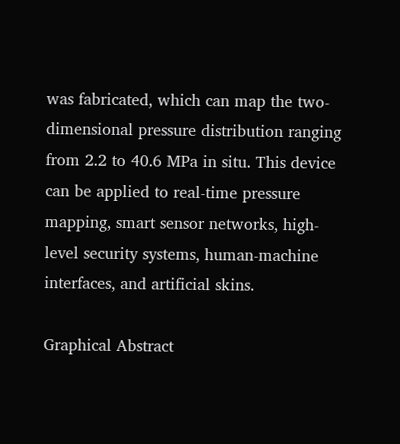was fabricated, which can map the two-dimensional pressure distribution ranging from 2.2 to 40.6 MPa in situ. This device can be applied to real-time pressure mapping, smart sensor networks, high-level security systems, human-machine interfaces, and artificial skins.

Graphical Abstract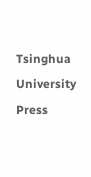Tsinghua University Press